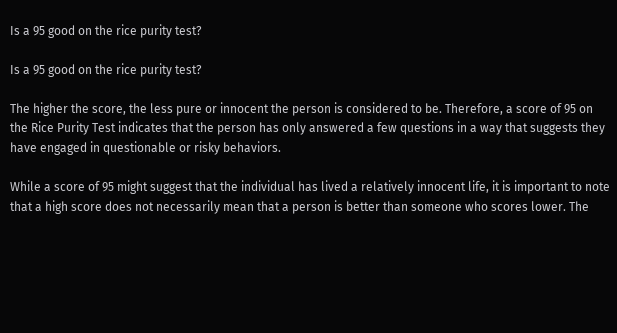Is a 95 good on the rice purity test?

Is a 95 good on the rice purity test?

The higher the score, the less pure or innocent the person is considered to be. Therefore, a score of 95 on the Rice Purity Test indicates that the person has only answered a few questions in a way that suggests they have engaged in questionable or risky behaviors.

While a score of 95 might suggest that the individual has lived a relatively innocent life, it is important to note that a high score does not necessarily mean that a person is better than someone who scores lower. The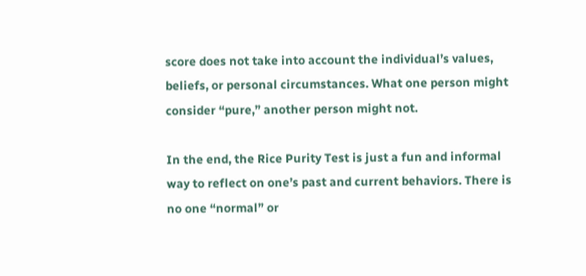score does not take into account the individual’s values, beliefs, or personal circumstances. What one person might consider “pure,” another person might not.

In the end, the Rice Purity Test is just a fun and informal way to reflect on one’s past and current behaviors. There is no one “normal” or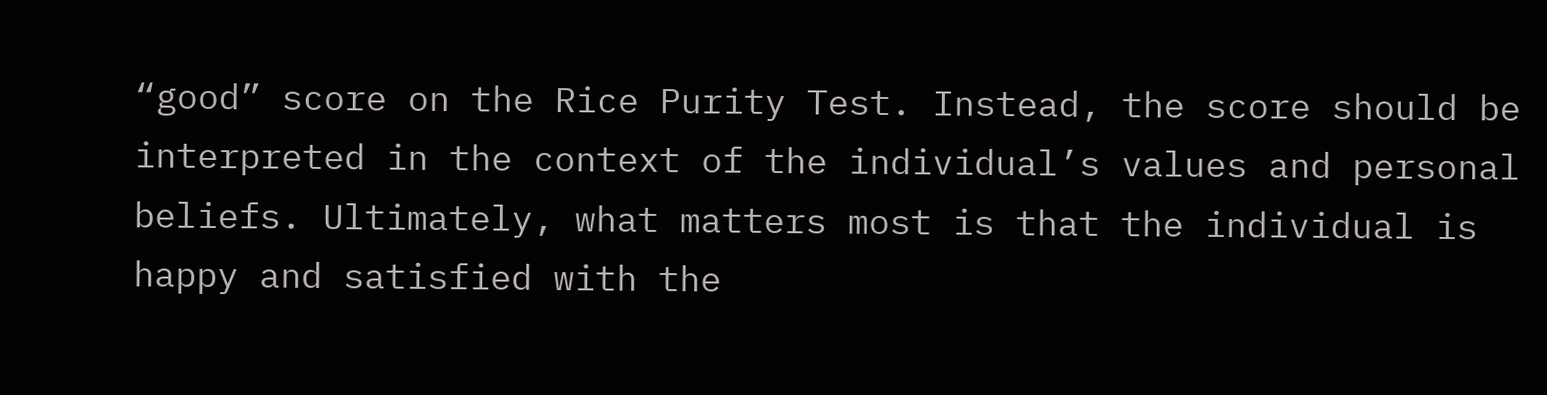“good” score on the Rice Purity Test. Instead, the score should be interpreted in the context of the individual’s values and personal beliefs. Ultimately, what matters most is that the individual is happy and satisfied with the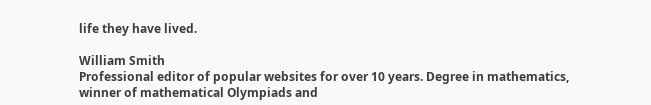life they have lived.

William Smith
Professional editor of popular websites for over 10 years. Degree in mathematics, winner of mathematical Olympiads and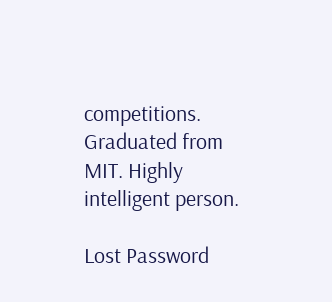competitions. Graduated from MIT. Highly intelligent person.

Lost Password